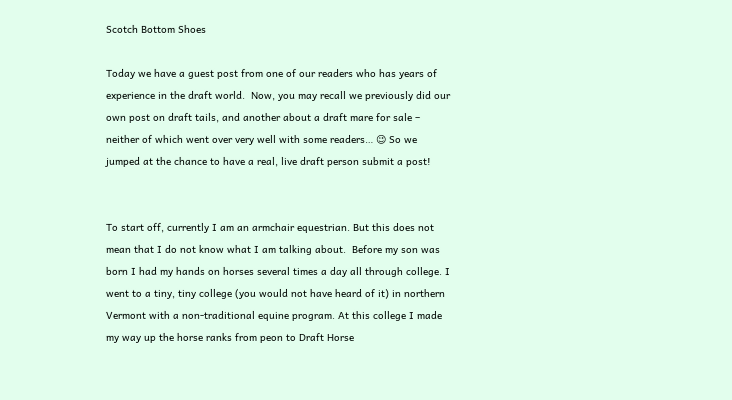Scotch Bottom Shoes

Today we have a guest post from one of our readers who has years of experience in the draft world.  Now, you may recall we previously did our own post on draft tails, and another about a draft mare for sale – neither of which went over very well with some readers… 😉 So we jumped at the chance to have a real, live draft person submit a post!


To start off, currently I am an armchair equestrian. But this does not mean that I do not know what I am talking about.  Before my son was born I had my hands on horses several times a day all through college. I went to a tiny, tiny college (you would not have heard of it) in northern Vermont with a non-traditional equine program. At this college I made my way up the horse ranks from peon to Draft Horse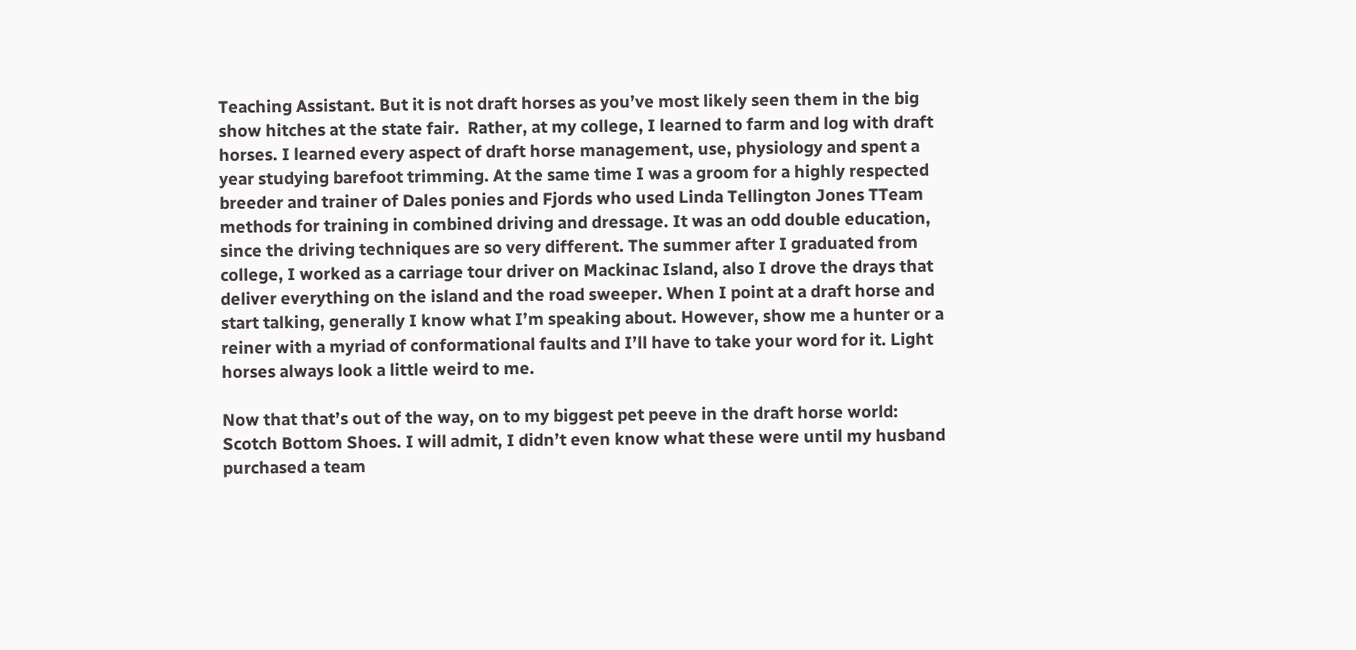Teaching Assistant. But it is not draft horses as you’ve most likely seen them in the big show hitches at the state fair.  Rather, at my college, I learned to farm and log with draft horses. I learned every aspect of draft horse management, use, physiology and spent a year studying barefoot trimming. At the same time I was a groom for a highly respected breeder and trainer of Dales ponies and Fjords who used Linda Tellington Jones TTeam methods for training in combined driving and dressage. It was an odd double education, since the driving techniques are so very different. The summer after I graduated from college, I worked as a carriage tour driver on Mackinac Island, also I drove the drays that deliver everything on the island and the road sweeper. When I point at a draft horse and start talking, generally I know what I’m speaking about. However, show me a hunter or a reiner with a myriad of conformational faults and I’ll have to take your word for it. Light horses always look a little weird to me.

Now that that’s out of the way, on to my biggest pet peeve in the draft horse world: Scotch Bottom Shoes. I will admit, I didn’t even know what these were until my husband purchased a team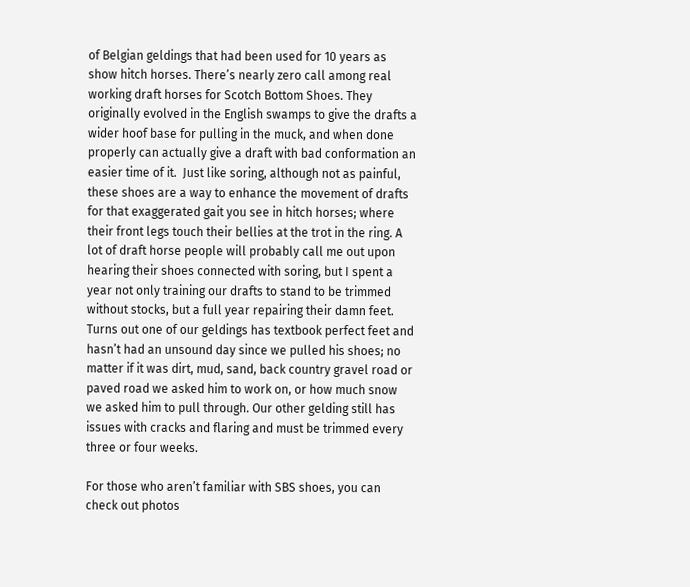of Belgian geldings that had been used for 10 years as show hitch horses. There’s nearly zero call among real working draft horses for Scotch Bottom Shoes. They originally evolved in the English swamps to give the drafts a wider hoof base for pulling in the muck, and when done properly can actually give a draft with bad conformation an easier time of it.  Just like soring, although not as painful, these shoes are a way to enhance the movement of drafts for that exaggerated gait you see in hitch horses; where their front legs touch their bellies at the trot in the ring. A lot of draft horse people will probably call me out upon hearing their shoes connected with soring, but I spent a year not only training our drafts to stand to be trimmed without stocks, but a full year repairing their damn feet. Turns out one of our geldings has textbook perfect feet and hasn’t had an unsound day since we pulled his shoes; no matter if it was dirt, mud, sand, back country gravel road or paved road we asked him to work on, or how much snow we asked him to pull through. Our other gelding still has issues with cracks and flaring and must be trimmed every three or four weeks.

For those who aren’t familiar with SBS shoes, you can check out photos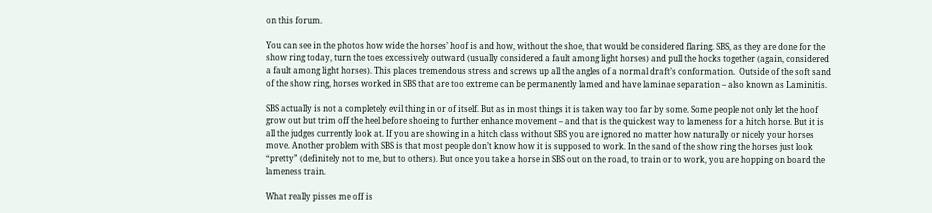on this forum.

You can see in the photos how wide the horses’ hoof is and how, without the shoe, that would be considered flaring. SBS, as they are done for the show ring today, turn the toes excessively outward (usually considered a fault among light horses) and pull the hocks together (again, considered a fault among light horses). This places tremendous stress and screws up all the angles of a normal draft’s conformation.  Outside of the soft sand of the show ring, horses worked in SBS that are too extreme can be permanently lamed and have laminae separation – also known as Laminitis.

SBS actually is not a completely evil thing in or of itself. But as in most things it is taken way too far by some. Some people not only let the hoof grow out but trim off the heel before shoeing to further enhance movement – and that is the quickest way to lameness for a hitch horse. But it is all the judges currently look at. If you are showing in a hitch class without SBS you are ignored no matter how naturally or nicely your horses move. Another problem with SBS is that most people don’t know how it is supposed to work. In the sand of the show ring the horses just look “pretty” (definitely not to me, but to others). But once you take a horse in SBS out on the road, to train or to work, you are hopping on board the lameness train.

What really pisses me off is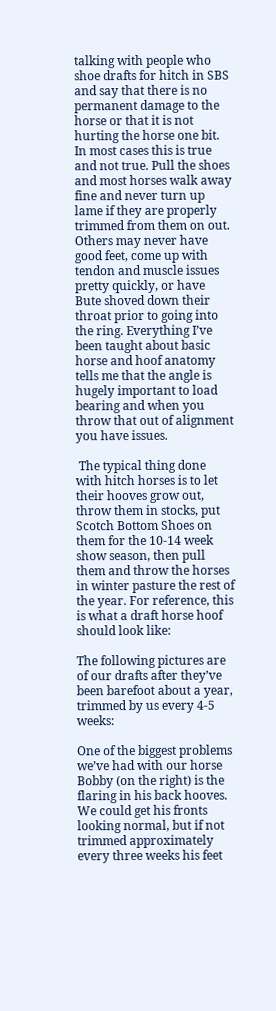talking with people who shoe drafts for hitch in SBS and say that there is no permanent damage to the horse or that it is not hurting the horse one bit. In most cases this is true and not true. Pull the shoes and most horses walk away fine and never turn up lame if they are properly trimmed from them on out. Others may never have good feet, come up with tendon and muscle issues pretty quickly, or have Bute shoved down their throat prior to going into the ring. Everything I’ve been taught about basic horse and hoof anatomy tells me that the angle is hugely important to load bearing and when you throw that out of alignment you have issues.

 The typical thing done with hitch horses is to let their hooves grow out, throw them in stocks, put Scotch Bottom Shoes on them for the 10-14 week show season, then pull them and throw the horses in winter pasture the rest of the year. For reference, this is what a draft horse hoof should look like:

The following pictures are of our drafts after they’ve been barefoot about a year, trimmed by us every 4-5 weeks:

One of the biggest problems we’ve had with our horse Bobby (on the right) is the flaring in his back hooves. We could get his fronts looking normal, but if not trimmed approximately every three weeks his feet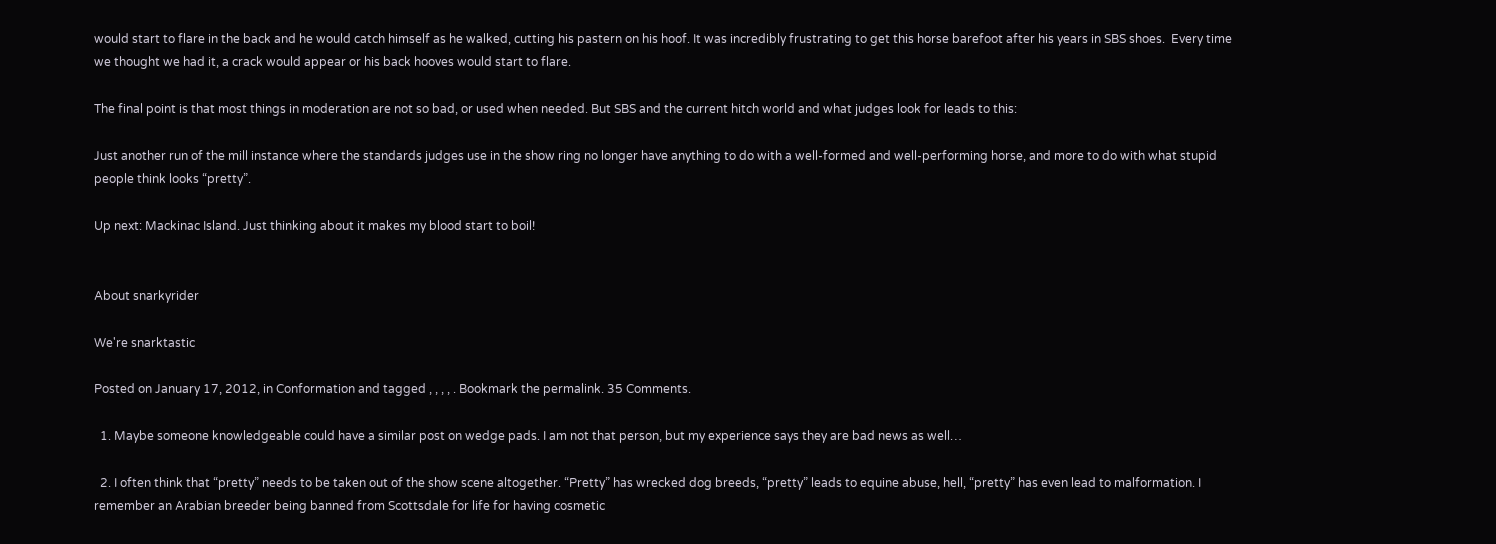would start to flare in the back and he would catch himself as he walked, cutting his pastern on his hoof. It was incredibly frustrating to get this horse barefoot after his years in SBS shoes.  Every time we thought we had it, a crack would appear or his back hooves would start to flare.

The final point is that most things in moderation are not so bad, or used when needed. But SBS and the current hitch world and what judges look for leads to this:

Just another run of the mill instance where the standards judges use in the show ring no longer have anything to do with a well-formed and well-performing horse, and more to do with what stupid people think looks “pretty”.

Up next: Mackinac Island. Just thinking about it makes my blood start to boil!


About snarkyrider

We're snarktastic

Posted on January 17, 2012, in Conformation and tagged , , , , . Bookmark the permalink. 35 Comments.

  1. Maybe someone knowledgeable could have a similar post on wedge pads. I am not that person, but my experience says they are bad news as well…

  2. I often think that “pretty” needs to be taken out of the show scene altogether. “Pretty” has wrecked dog breeds, “pretty” leads to equine abuse, hell, “pretty” has even lead to malformation. I remember an Arabian breeder being banned from Scottsdale for life for having cosmetic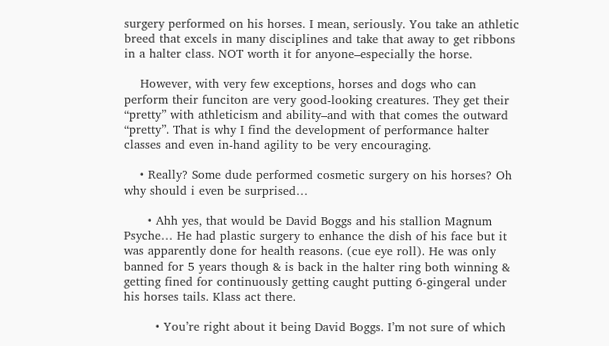surgery performed on his horses. I mean, seriously. You take an athletic breed that excels in many disciplines and take that away to get ribbons in a halter class. NOT worth it for anyone–especially the horse.

    However, with very few exceptions, horses and dogs who can perform their funciton are very good-looking creatures. They get their “pretty” with athleticism and ability–and with that comes the outward “pretty”. That is why I find the development of performance halter classes and even in-hand agility to be very encouraging.

    • Really? Some dude performed cosmetic surgery on his horses? Oh why should i even be surprised…

      • Ahh yes, that would be David Boggs and his stallion Magnum Psyche… He had plastic surgery to enhance the dish of his face but it was apparently done for health reasons. (cue eye roll). He was only banned for 5 years though & is back in the halter ring both winning & getting fined for continuously getting caught putting 6-gingeral under his horses tails. Klass act there.

        • You’re right about it being David Boggs. I’m not sure of which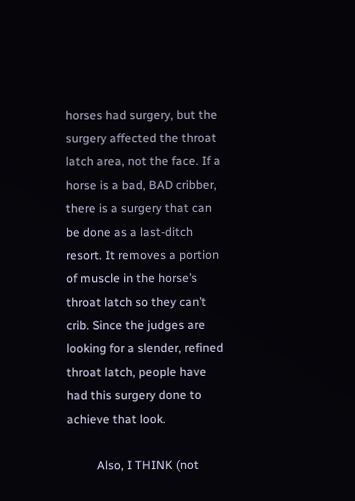horses had surgery, but the surgery affected the throat latch area, not the face. If a horse is a bad, BAD cribber, there is a surgery that can be done as a last-ditch resort. It removes a portion of muscle in the horse’s throat latch so they can’t crib. Since the judges are looking for a slender, refined throat latch, people have had this surgery done to achieve that look.

          Also, I THINK (not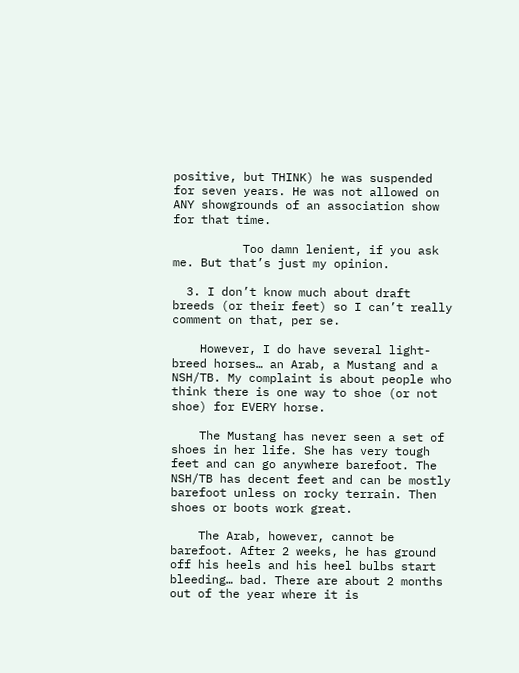positive, but THINK) he was suspended for seven years. He was not allowed on ANY showgrounds of an association show for that time.

          Too damn lenient, if you ask me. But that’s just my opinion.

  3. I don’t know much about draft breeds (or their feet) so I can’t really comment on that, per se.

    However, I do have several light-breed horses… an Arab, a Mustang and a NSH/TB. My complaint is about people who think there is one way to shoe (or not shoe) for EVERY horse.

    The Mustang has never seen a set of shoes in her life. She has very tough feet and can go anywhere barefoot. The NSH/TB has decent feet and can be mostly barefoot unless on rocky terrain. Then shoes or boots work great.

    The Arab, however, cannot be barefoot. After 2 weeks, he has ground off his heels and his heel bulbs start bleeding… bad. There are about 2 months out of the year where it is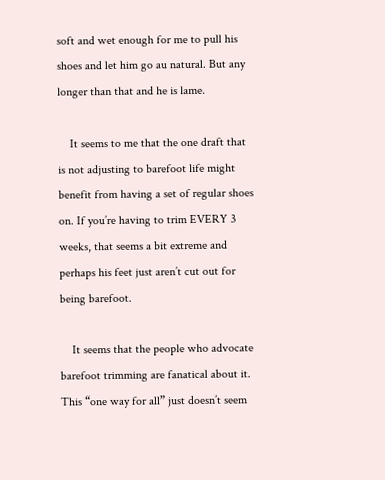soft and wet enough for me to pull his shoes and let him go au natural. But any longer than that and he is lame.

    It seems to me that the one draft that is not adjusting to barefoot life might benefit from having a set of regular shoes on. If you’re having to trim EVERY 3 weeks, that seems a bit extreme and perhaps his feet just aren’t cut out for being barefoot.

    It seems that the people who advocate barefoot trimming are fanatical about it. This “one way for all” just doesn’t seem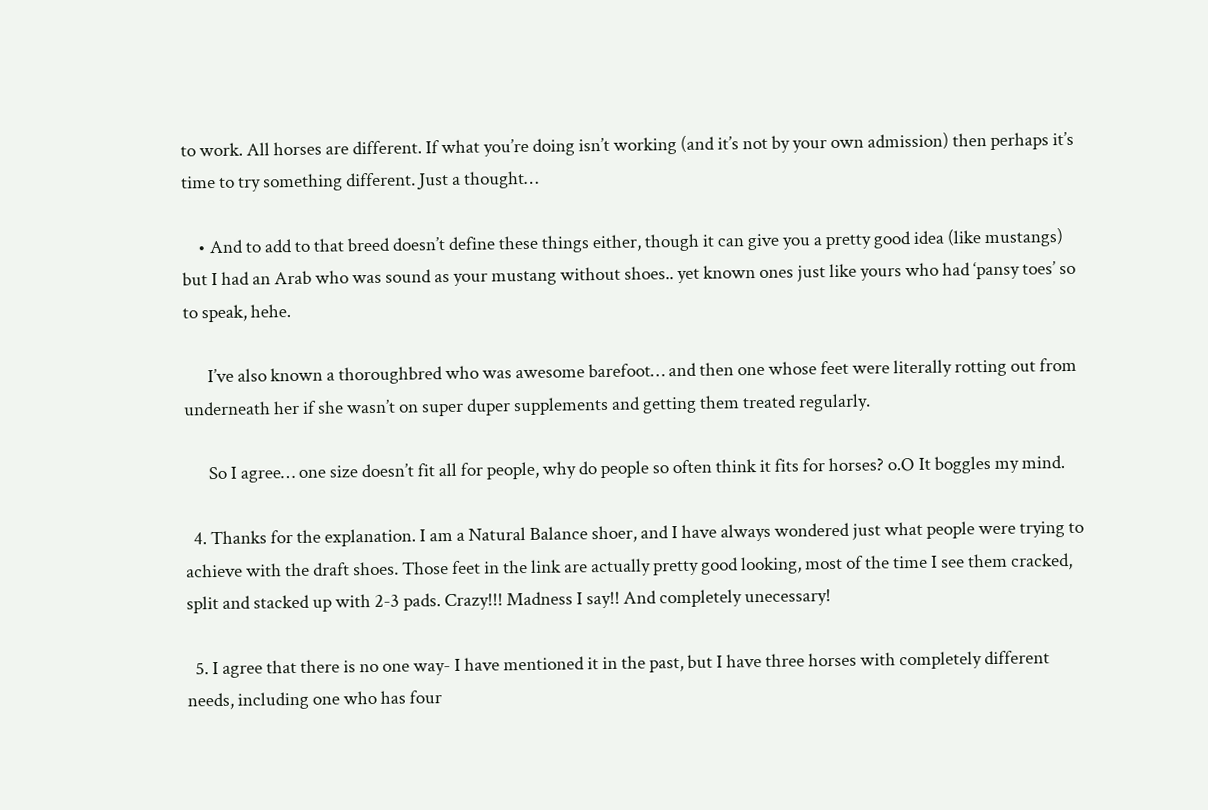to work. All horses are different. If what you’re doing isn’t working (and it’s not by your own admission) then perhaps it’s time to try something different. Just a thought…

    • And to add to that breed doesn’t define these things either, though it can give you a pretty good idea (like mustangs) but I had an Arab who was sound as your mustang without shoes.. yet known ones just like yours who had ‘pansy toes’ so to speak, hehe.

      I’ve also known a thoroughbred who was awesome barefoot… and then one whose feet were literally rotting out from underneath her if she wasn’t on super duper supplements and getting them treated regularly.

      So I agree… one size doesn’t fit all for people, why do people so often think it fits for horses? o.O It boggles my mind.

  4. Thanks for the explanation. I am a Natural Balance shoer, and I have always wondered just what people were trying to achieve with the draft shoes. Those feet in the link are actually pretty good looking, most of the time I see them cracked, split and stacked up with 2-3 pads. Crazy!!! Madness I say!! And completely unecessary!

  5. I agree that there is no one way- I have mentioned it in the past, but I have three horses with completely different needs, including one who has four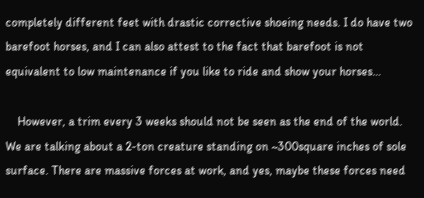completely different feet with drastic corrective shoeing needs. I do have two barefoot horses, and I can also attest to the fact that barefoot is not equivalent to low maintenance if you like to ride and show your horses…

    However, a trim every 3 weeks should not be seen as the end of the world. We are talking about a 2-ton creature standing on ~300square inches of sole surface. There are massive forces at work, and yes, maybe these forces need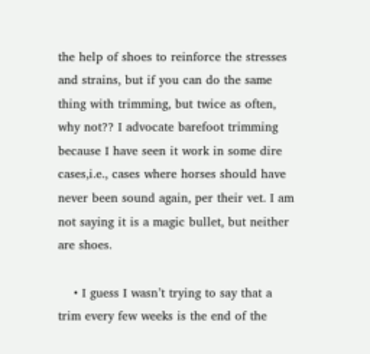the help of shoes to reinforce the stresses and strains, but if you can do the same thing with trimming, but twice as often, why not?? I advocate barefoot trimming because I have seen it work in some dire cases,i.e., cases where horses should have never been sound again, per their vet. I am not saying it is a magic bullet, but neither are shoes.

    • I guess I wasn’t trying to say that a trim every few weeks is the end of the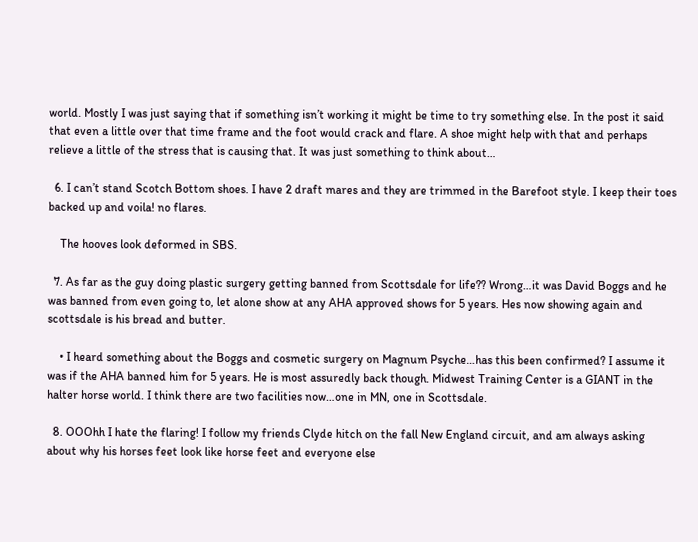world. Mostly I was just saying that if something isn’t working it might be time to try something else. In the post it said that even a little over that time frame and the foot would crack and flare. A shoe might help with that and perhaps relieve a little of the stress that is causing that. It was just something to think about…

  6. I can’t stand Scotch Bottom shoes. I have 2 draft mares and they are trimmed in the Barefoot style. I keep their toes backed up and voila! no flares.

    The hooves look deformed in SBS.

  7. As far as the guy doing plastic surgery getting banned from Scottsdale for life?? Wrong…it was David Boggs and he was banned from even going to, let alone show at any AHA approved shows for 5 years. Hes now showing again and scottsdale is his bread and butter.

    • I heard something about the Boggs and cosmetic surgery on Magnum Psyche…has this been confirmed? I assume it was if the AHA banned him for 5 years. He is most assuredly back though. Midwest Training Center is a GIANT in the halter horse world. I think there are two facilities now…one in MN, one in Scottsdale.

  8. OOOhh I hate the flaring! I follow my friends Clyde hitch on the fall New England circuit, and am always asking about why his horses feet look like horse feet and everyone else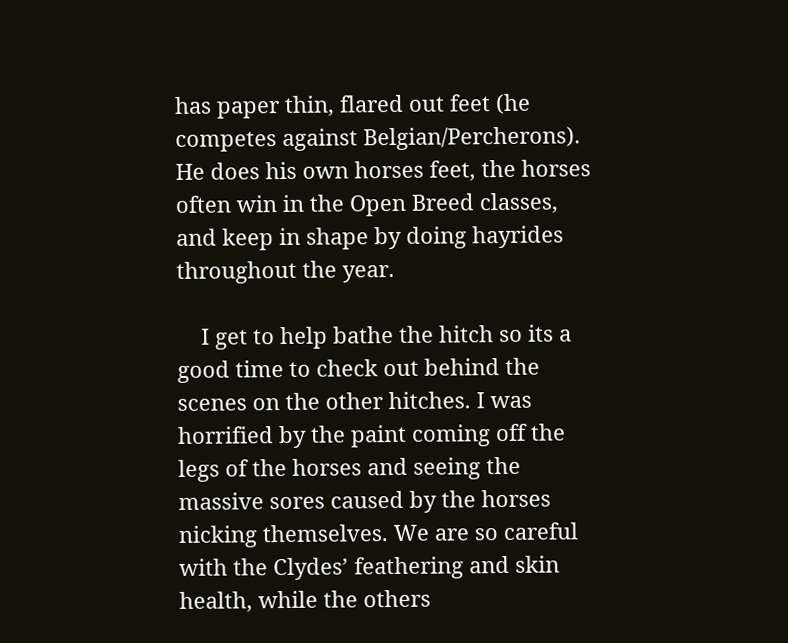has paper thin, flared out feet (he competes against Belgian/Percherons). He does his own horses feet, the horses often win in the Open Breed classes, and keep in shape by doing hayrides throughout the year.

    I get to help bathe the hitch so its a good time to check out behind the scenes on the other hitches. I was horrified by the paint coming off the legs of the horses and seeing the massive sores caused by the horses nicking themselves. We are so careful with the Clydes’ feathering and skin health, while the others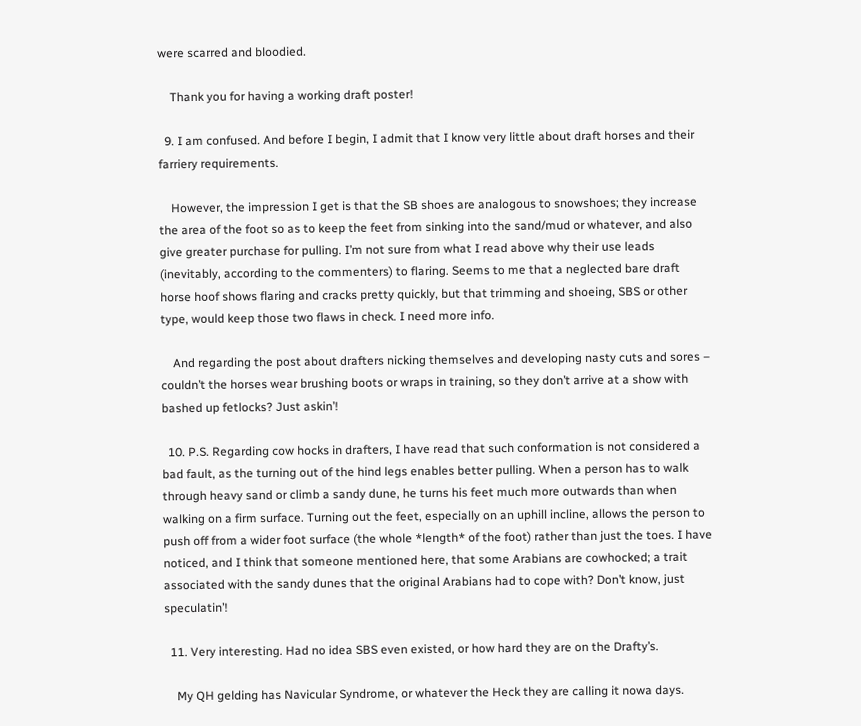were scarred and bloodied.

    Thank you for having a working draft poster!

  9. I am confused. And before I begin, I admit that I know very little about draft horses and their farriery requirements.

    However, the impression I get is that the SB shoes are analogous to snowshoes; they increase the area of the foot so as to keep the feet from sinking into the sand/mud or whatever, and also give greater purchase for pulling. I’m not sure from what I read above why their use leads (inevitably, according to the commenters) to flaring. Seems to me that a neglected bare draft horse hoof shows flaring and cracks pretty quickly, but that trimming and shoeing, SBS or other type, would keep those two flaws in check. I need more info.

    And regarding the post about drafters nicking themselves and developing nasty cuts and sores – couldn’t the horses wear brushing boots or wraps in training, so they don’t arrive at a show with bashed up fetlocks? Just askin’!

  10. P.S. Regarding cow hocks in drafters, I have read that such conformation is not considered a bad fault, as the turning out of the hind legs enables better pulling. When a person has to walk through heavy sand or climb a sandy dune, he turns his feet much more outwards than when walking on a firm surface. Turning out the feet, especially on an uphill incline, allows the person to push off from a wider foot surface (the whole *length* of the foot) rather than just the toes. I have noticed, and I think that someone mentioned here, that some Arabians are cowhocked; a trait associated with the sandy dunes that the original Arabians had to cope with? Don’t know, just speculatin’!

  11. Very interesting. Had no idea SBS even existed, or how hard they are on the Drafty’s.

    My QH gelding has Navicular Syndrome, or whatever the Heck they are calling it nowa days.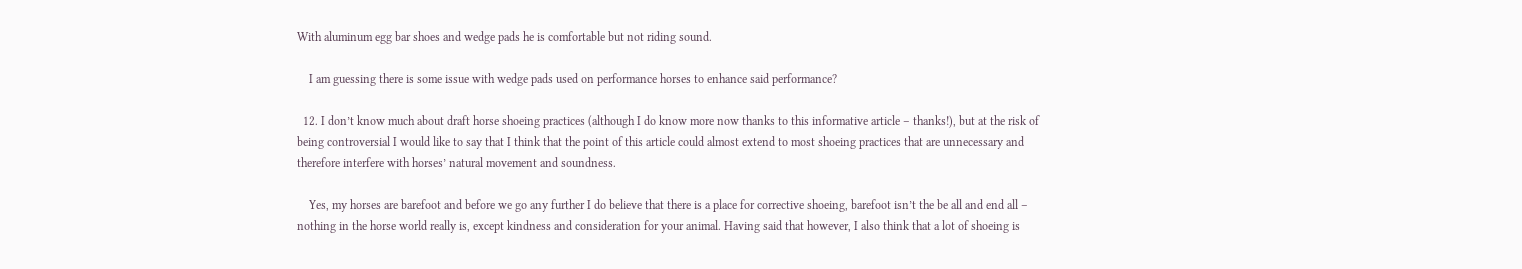With aluminum egg bar shoes and wedge pads he is comfortable but not riding sound.

    I am guessing there is some issue with wedge pads used on performance horses to enhance said performance?

  12. I don’t know much about draft horse shoeing practices (although I do know more now thanks to this informative article – thanks!), but at the risk of being controversial I would like to say that I think that the point of this article could almost extend to most shoeing practices that are unnecessary and therefore interfere with horses’ natural movement and soundness.

    Yes, my horses are barefoot and before we go any further I do believe that there is a place for corrective shoeing, barefoot isn’t the be all and end all – nothing in the horse world really is, except kindness and consideration for your animal. Having said that however, I also think that a lot of shoeing is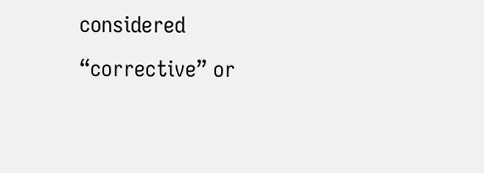considered “corrective” or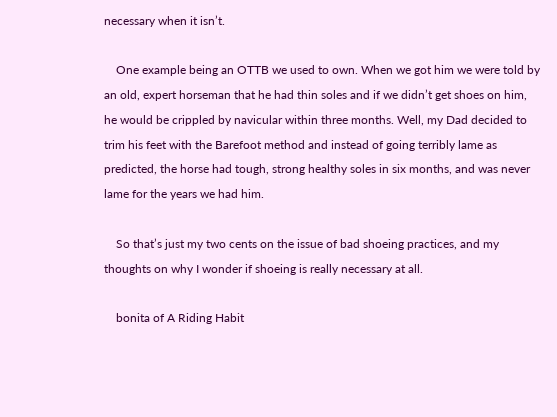necessary when it isn’t.

    One example being an OTTB we used to own. When we got him we were told by an old, expert horseman that he had thin soles and if we didn’t get shoes on him, he would be crippled by navicular within three months. Well, my Dad decided to trim his feet with the Barefoot method and instead of going terribly lame as predicted, the horse had tough, strong healthy soles in six months, and was never lame for the years we had him.

    So that’s just my two cents on the issue of bad shoeing practices, and my thoughts on why I wonder if shoeing is really necessary at all.

    bonita of A Riding Habit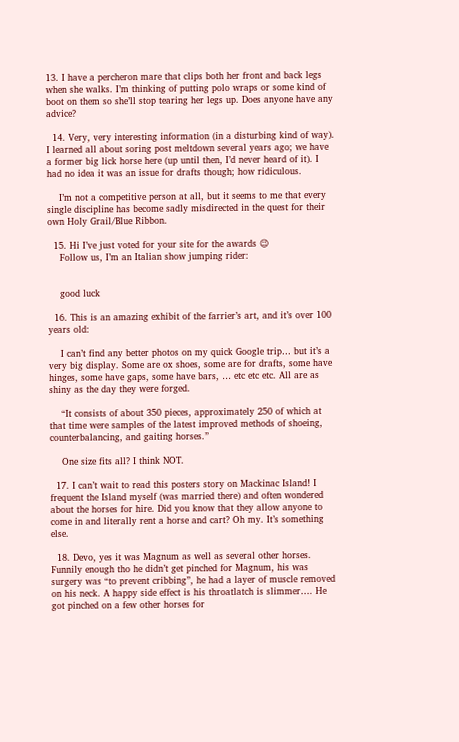13. I have a percheron mare that clips both her front and back legs when she walks. I’m thinking of putting polo wraps or some kind of boot on them so she’ll stop tearing her legs up. Does anyone have any advice?

  14. Very, very interesting information (in a disturbing kind of way). I learned all about soring post meltdown several years ago; we have a former big lick horse here (up until then, I’d never heard of it). I had no idea it was an issue for drafts though; how ridiculous.

    I’m not a competitive person at all, but it seems to me that every single discipline has become sadly misdirected in the quest for their own Holy Grail/Blue Ribbon.

  15. Hi I’ve just voted for your site for the awards 😉
    Follow us, I’m an Italian show jumping rider:


    good luck

  16. This is an amazing exhibit of the farrier’s art, and it’s over 100 years old:

    I can’t find any better photos on my quick Google trip… but it’s a very big display. Some are ox shoes, some are for drafts, some have hinges, some have gaps, some have bars, … etc etc etc. All are as shiny as the day they were forged.

    “It consists of about 350 pieces, approximately 250 of which at that time were samples of the latest improved methods of shoeing, counterbalancing, and gaiting horses.”

    One size fits all? I think NOT.

  17. I can’t wait to read this posters story on Mackinac Island! I frequent the Island myself (was married there) and often wondered about the horses for hire. Did you know that they allow anyone to come in and literally rent a horse and cart? Oh my. It’s something else.

  18. Devo, yes it was Magnum as well as several other horses. Funnily enough tho he didn’t get pinched for Magnum, his was surgery was “to prevent cribbing”, he had a layer of muscle removed on his neck. A happy side effect is his throatlatch is slimmer…. He got pinched on a few other horses for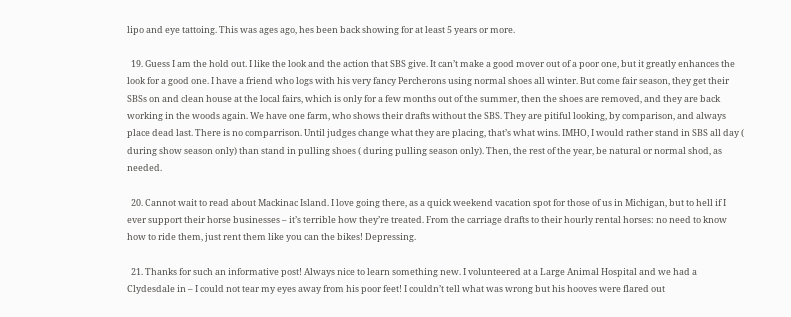lipo and eye tattoing. This was ages ago, hes been back showing for at least 5 years or more.

  19. Guess I am the hold out. I like the look and the action that SBS give. It can’t make a good mover out of a poor one, but it greatly enhances the look for a good one. I have a friend who logs with his very fancy Percherons using normal shoes all winter. But come fair season, they get their SBSs on and clean house at the local fairs, which is only for a few months out of the summer, then the shoes are removed, and they are back working in the woods again. We have one farm, who shows their drafts without the SBS. They are pitiful looking, by comparison, and always place dead last. There is no comparrison. Until judges change what they are placing, that’s what wins. IMHO, I would rather stand in SBS all day ( during show season only) than stand in pulling shoes ( during pulling season only). Then, the rest of the year, be natural or normal shod, as needed.

  20. Cannot wait to read about Mackinac Island. I love going there, as a quick weekend vacation spot for those of us in Michigan, but to hell if I ever support their horse businesses – it’s terrible how they’re treated. From the carriage drafts to their hourly rental horses: no need to know how to ride them, just rent them like you can the bikes! Depressing.

  21. Thanks for such an informative post! Always nice to learn something new. I volunteered at a Large Animal Hospital and we had a Clydesdale in – I could not tear my eyes away from his poor feet! I couldn’t tell what was wrong but his hooves were flared out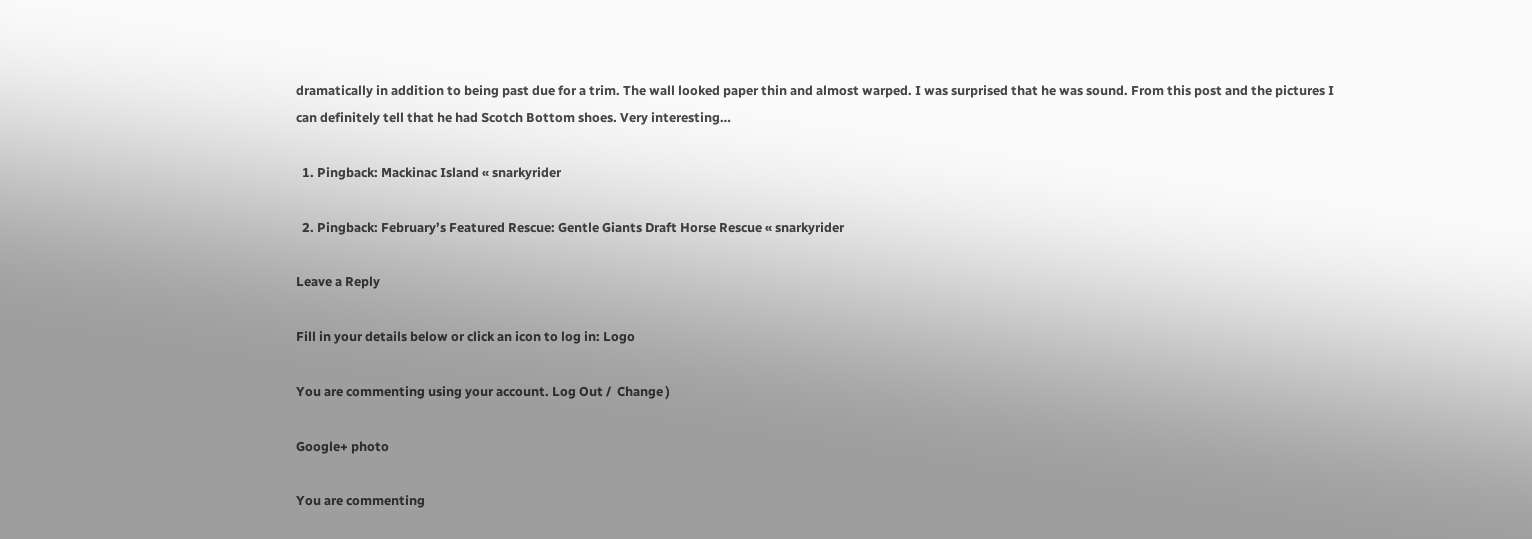dramatically in addition to being past due for a trim. The wall looked paper thin and almost warped. I was surprised that he was sound. From this post and the pictures I can definitely tell that he had Scotch Bottom shoes. Very interesting…

  1. Pingback: Mackinac Island « snarkyrider

  2. Pingback: February’s Featured Rescue: Gentle Giants Draft Horse Rescue « snarkyrider

Leave a Reply

Fill in your details below or click an icon to log in: Logo

You are commenting using your account. Log Out /  Change )

Google+ photo

You are commenting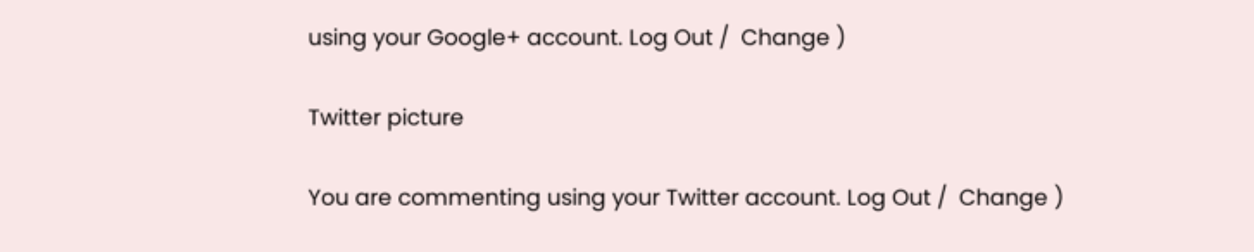using your Google+ account. Log Out /  Change )

Twitter picture

You are commenting using your Twitter account. Log Out /  Change )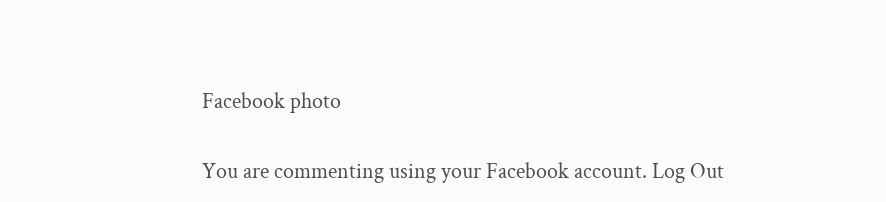Facebook photo

You are commenting using your Facebook account. Log Out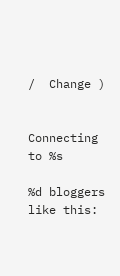/  Change )


Connecting to %s

%d bloggers like this: